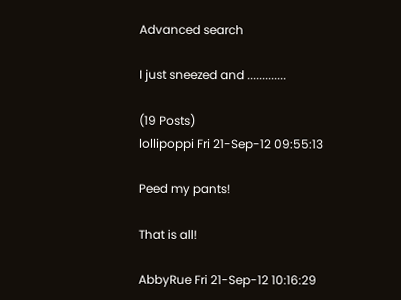Advanced search

I just sneezed and .............

(19 Posts)
lollipoppi Fri 21-Sep-12 09:55:13

Peed my pants!

That is all!

AbbyRue Fri 21-Sep-12 10:16:29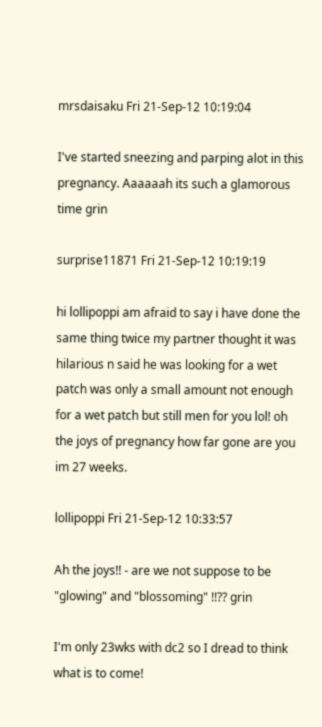mrsdaisaku Fri 21-Sep-12 10:19:04

I've started sneezing and parping alot in this pregnancy. Aaaaaah its such a glamorous time grin

surprise11871 Fri 21-Sep-12 10:19:19

hi lollipoppi am afraid to say i have done the same thing twice my partner thought it was hilarious n said he was looking for a wet patch was only a small amount not enough for a wet patch but still men for you lol! oh the joys of pregnancy how far gone are you im 27 weeks.

lollipoppi Fri 21-Sep-12 10:33:57

Ah the joys!! - are we not suppose to be "glowing" and "blossoming" !!?? grin

I'm only 23wks with dc2 so I dread to think what is to come!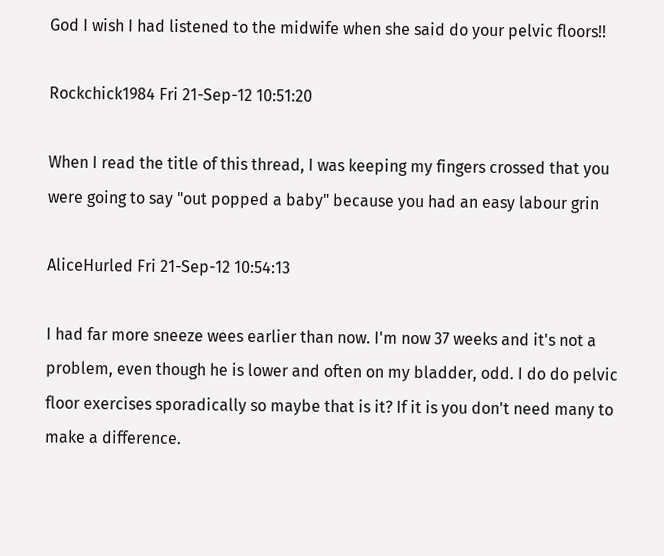God I wish I had listened to the midwife when she said do your pelvic floors!!

Rockchick1984 Fri 21-Sep-12 10:51:20

When I read the title of this thread, I was keeping my fingers crossed that you were going to say "out popped a baby" because you had an easy labour grin

AliceHurled Fri 21-Sep-12 10:54:13

I had far more sneeze wees earlier than now. I'm now 37 weeks and it's not a problem, even though he is lower and often on my bladder, odd. I do do pelvic floor exercises sporadically so maybe that is it? If it is you don't need many to make a difference.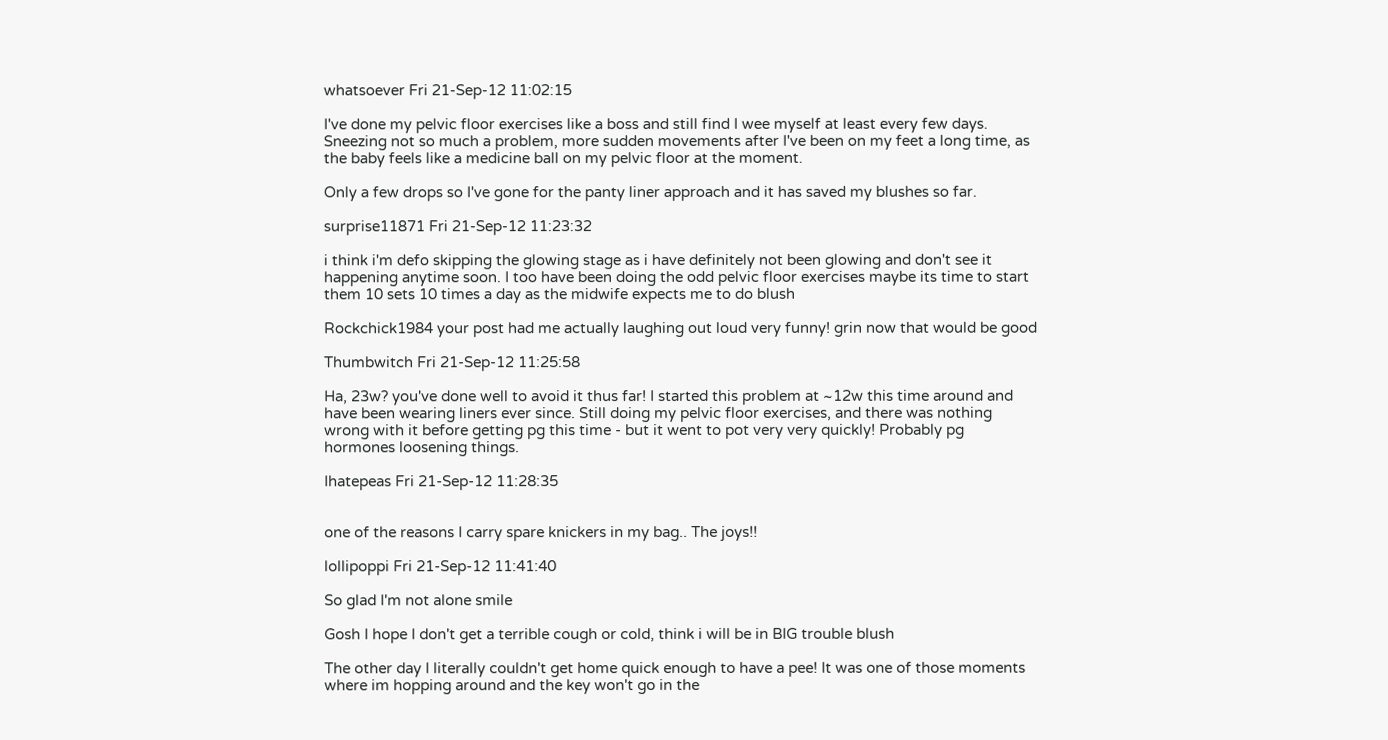whatsoever Fri 21-Sep-12 11:02:15

I've done my pelvic floor exercises like a boss and still find I wee myself at least every few days. Sneezing not so much a problem, more sudden movements after I've been on my feet a long time, as the baby feels like a medicine ball on my pelvic floor at the moment.

Only a few drops so I've gone for the panty liner approach and it has saved my blushes so far.

surprise11871 Fri 21-Sep-12 11:23:32

i think i'm defo skipping the glowing stage as i have definitely not been glowing and don't see it happening anytime soon. I too have been doing the odd pelvic floor exercises maybe its time to start them 10 sets 10 times a day as the midwife expects me to do blush

Rockchick1984 your post had me actually laughing out loud very funny! grin now that would be good

Thumbwitch Fri 21-Sep-12 11:25:58

Ha, 23w? you've done well to avoid it thus far! I started this problem at ~12w this time around and have been wearing liners ever since. Still doing my pelvic floor exercises, and there was nothing wrong with it before getting pg this time - but it went to pot very very quickly! Probably pg hormones loosening things.

Ihatepeas Fri 21-Sep-12 11:28:35


one of the reasons I carry spare knickers in my bag.. The joys!!

lollipoppi Fri 21-Sep-12 11:41:40

So glad I'm not alone smile

Gosh I hope I don't get a terrible cough or cold, think i will be in BIG trouble blush

The other day I literally couldn't get home quick enough to have a pee! It was one of those moments where im hopping around and the key won't go in the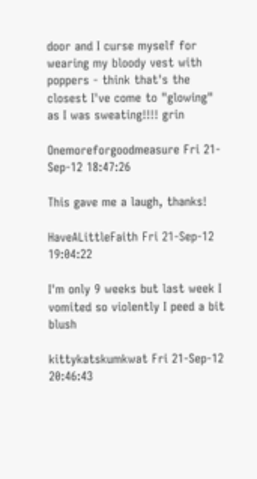door and I curse myself for wearing my bloody vest with poppers - think that's the closest I've come to "glowing" as I was sweating!!!! grin

Onemoreforgoodmeasure Fri 21-Sep-12 18:47:26

This gave me a laugh, thanks!

HaveALittleFaith Fri 21-Sep-12 19:04:22

I'm only 9 weeks but last week I vomited so violently I peed a bit blush

kittykatskumkwat Fri 21-Sep-12 20:46:43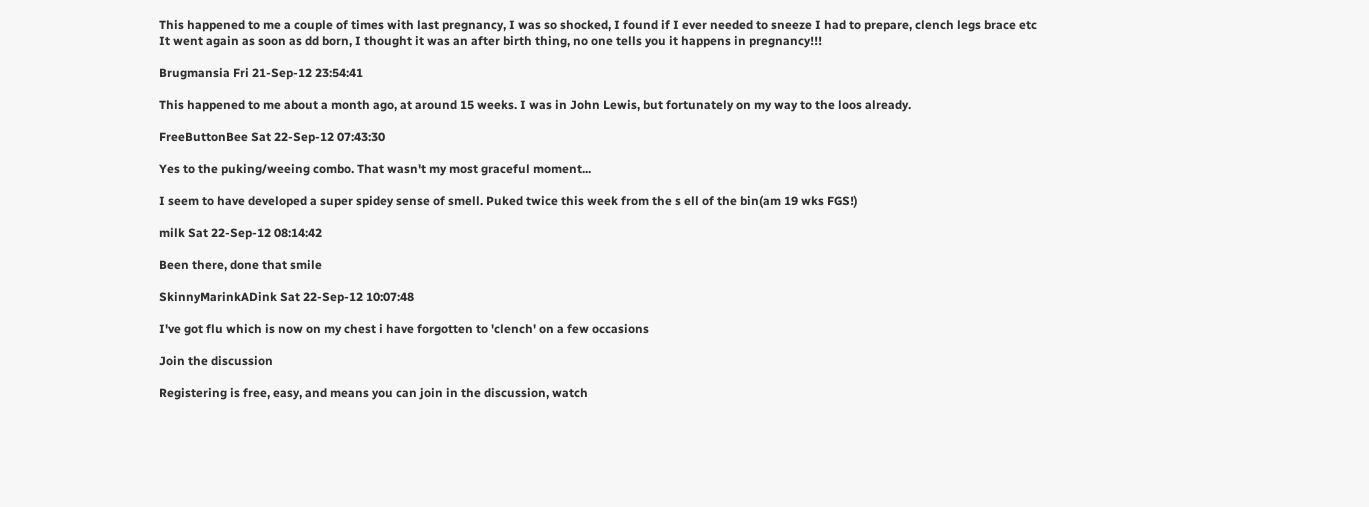This happened to me a couple of times with last pregnancy, I was so shocked, I found if I ever needed to sneeze I had to prepare, clench legs brace etc
It went again as soon as dd born, I thought it was an after birth thing, no one tells you it happens in pregnancy!!!

Brugmansia Fri 21-Sep-12 23:54:41

This happened to me about a month ago, at around 15 weeks. I was in John Lewis, but fortunately on my way to the loos already.

FreeButtonBee Sat 22-Sep-12 07:43:30

Yes to the puking/weeing combo. That wasn't my most graceful moment...

I seem to have developed a super spidey sense of smell. Puked twice this week from the s ell of the bin(am 19 wks FGS!)

milk Sat 22-Sep-12 08:14:42

Been there, done that smile

SkinnyMarinkADink Sat 22-Sep-12 10:07:48

I've got flu which is now on my chest i have forgotten to 'clench' on a few occasions

Join the discussion

Registering is free, easy, and means you can join in the discussion, watch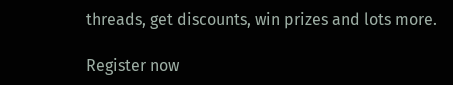threads, get discounts, win prizes and lots more.

Register now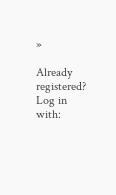»

Already registered? Log in with: